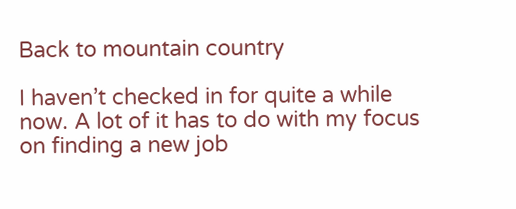Back to mountain country

I haven’t checked in for quite a while now. A lot of it has to do with my focus on finding a new job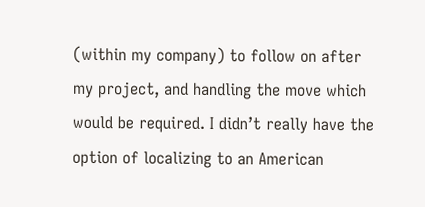(within my company) to follow on after my project, and handling the move which would be required. I didn’t really have the option of localizing to an American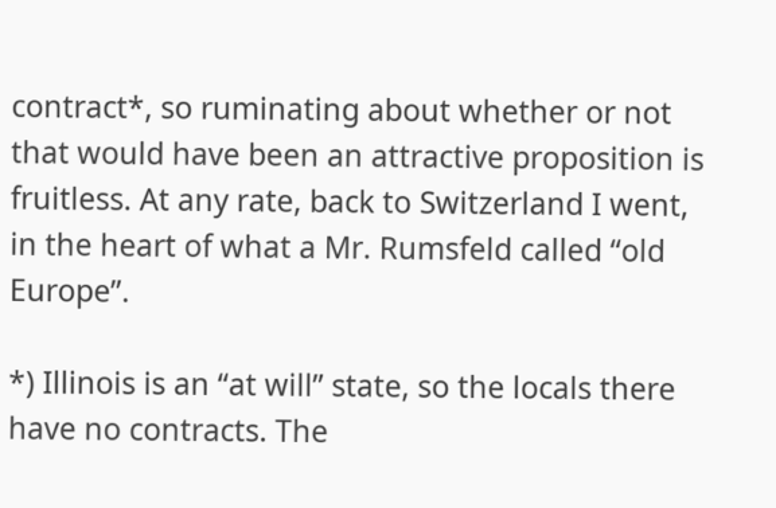contract*, so ruminating about whether or not that would have been an attractive proposition is fruitless. At any rate, back to Switzerland I went, in the heart of what a Mr. Rumsfeld called “old Europe”.

*) Illinois is an “at will” state, so the locals there have no contracts. The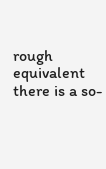rough equivalent there is a so-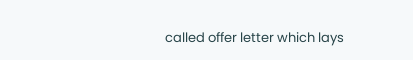called offer letter which lays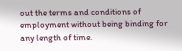out the terms and conditions of employment without being binding for any length of time.